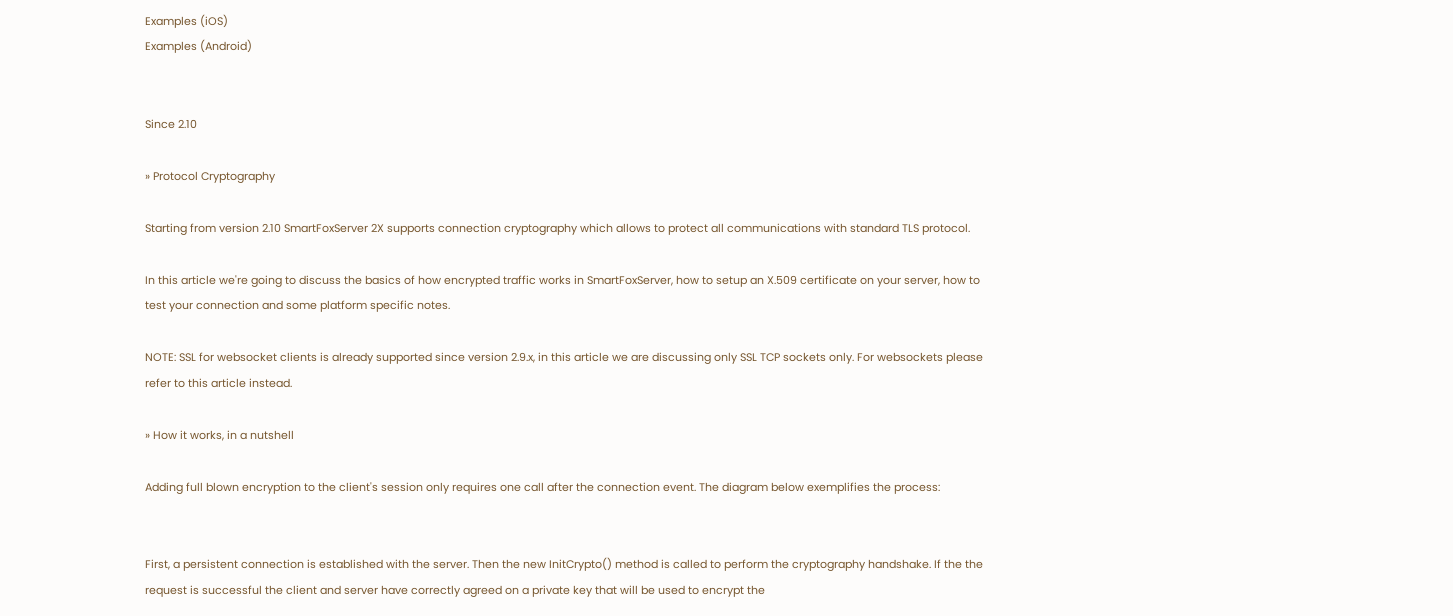Examples (iOS)
Examples (Android)


Since 2.10

» Protocol Cryptography

Starting from version 2.10 SmartFoxServer 2X supports connection cryptography which allows to protect all communications with standard TLS protocol.

In this article we're going to discuss the basics of how encrypted traffic works in SmartFoxServer, how to setup an X.509 certificate on your server, how to test your connection and some platform specific notes.

NOTE: SSL for websocket clients is already supported since version 2.9.x, in this article we are discussing only SSL TCP sockets only. For websockets please refer to this article instead.

» How it works, in a nutshell

Adding full blown encryption to the client's session only requires one call after the connection event. The diagram below exemplifies the process:


First, a persistent connection is established with the server. Then the new InitCrypto() method is called to perform the cryptography handshake. If the the request is successful the client and server have correctly agreed on a private key that will be used to encrypt the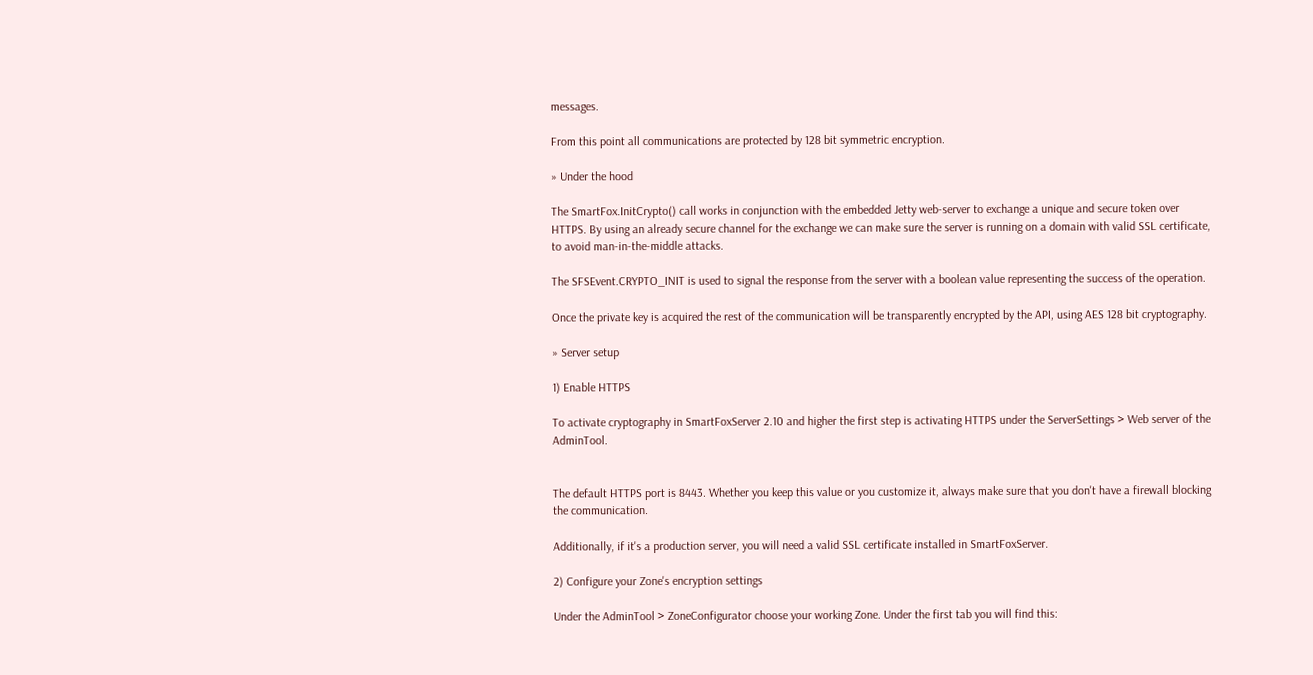messages.

From this point all communications are protected by 128 bit symmetric encryption.

» Under the hood

The SmartFox.InitCrypto() call works in conjunction with the embedded Jetty web-server to exchange a unique and secure token over HTTPS. By using an already secure channel for the exchange we can make sure the server is running on a domain with valid SSL certificate, to avoid man-in-the-middle attacks.

The SFSEvent.CRYPTO_INIT is used to signal the response from the server with a boolean value representing the success of the operation.

Once the private key is acquired the rest of the communication will be transparently encrypted by the API, using AES 128 bit cryptography.

» Server setup

1) Enable HTTPS

To activate cryptography in SmartFoxServer 2.10 and higher the first step is activating HTTPS under the ServerSettings > Web server of the AdminTool.


The default HTTPS port is 8443. Whether you keep this value or you customize it, always make sure that you don't have a firewall blocking the communication.

Additionally, if it's a production server, you will need a valid SSL certificate installed in SmartFoxServer.

2) Configure your Zone's encryption settings

Under the AdminTool > ZoneConfigurator choose your working Zone. Under the first tab you will find this: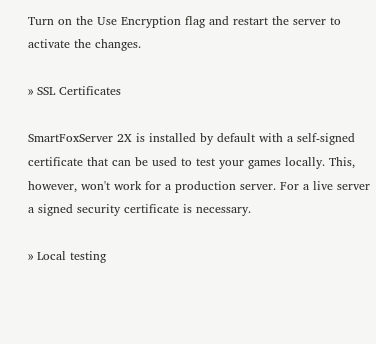Turn on the Use Encryption flag and restart the server to activate the changes.

» SSL Certificates

SmartFoxServer 2X is installed by default with a self-signed certificate that can be used to test your games locally. This, however, won't work for a production server. For a live server a signed security certificate is necessary.

» Local testing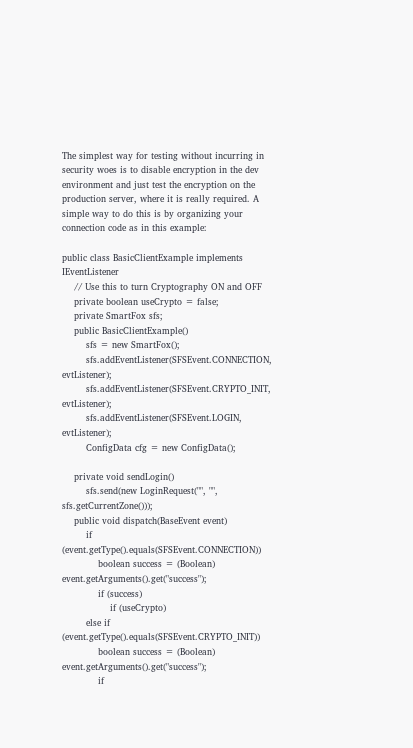The simplest way for testing without incurring in security woes is to disable encryption in the dev environment and just test the encryption on the production server, where it is really required. A simple way to do this is by organizing your connection code as in this example:

public class BasicClientExample implements IEventListener
    // Use this to turn Cryptography ON and OFF
    private boolean useCrypto = false;
    private SmartFox sfs;
    public BasicClientExample()
        sfs = new SmartFox();
        sfs.addEventListener(SFSEvent.CONNECTION, evtListener);
        sfs.addEventListener(SFSEvent.CRYPTO_INIT, evtListener);
        sfs.addEventListener(SFSEvent.LOGIN, evtListener);
        ConfigData cfg = new ConfigData();

    private void sendLogin()
        sfs.send(new LoginRequest("", "", sfs.getCurrentZone()));
    public void dispatch(BaseEvent event)
        if (event.getType().equals(SFSEvent.CONNECTION))
            boolean success = (Boolean) event.getArguments().get("success");
            if (success)
                if (useCrypto)
        else if (event.getType().equals(SFSEvent.CRYPTO_INIT))
            boolean success = (Boolean) event.getArguments().get("success");
            if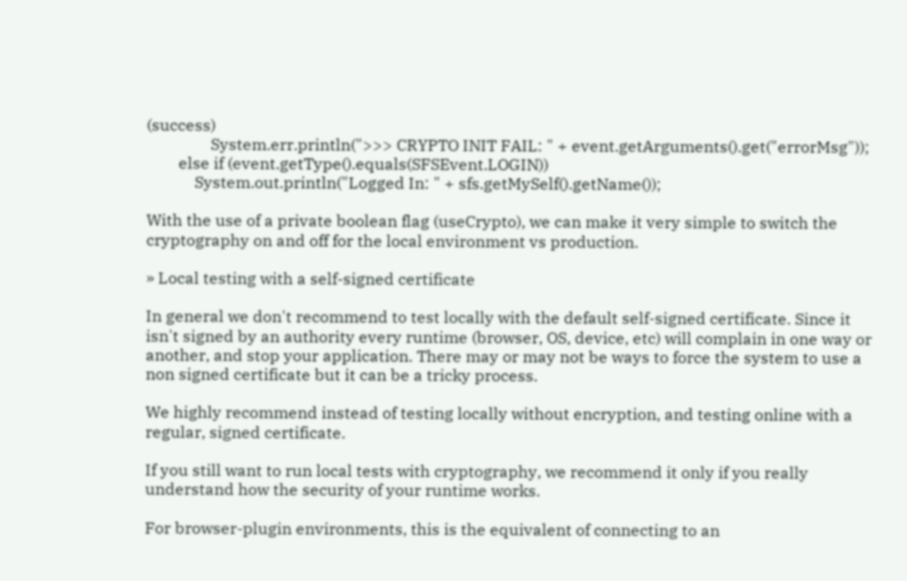(success)
                System.err.println(">>> CRYPTO INIT FAIL: " + event.getArguments().get("errorMsg"));
        else if (event.getType().equals(SFSEvent.LOGIN))
            System.out.println("Logged In: " + sfs.getMySelf().getName());

With the use of a private boolean flag (useCrypto), we can make it very simple to switch the cryptography on and off for the local environment vs production.

» Local testing with a self-signed certificate

In general we don't recommend to test locally with the default self-signed certificate. Since it isn't signed by an authority every runtime (browser, OS, device, etc) will complain in one way or another, and stop your application. There may or may not be ways to force the system to use a non signed certificate but it can be a tricky process.

We highly recommend instead of testing locally without encryption, and testing online with a regular, signed certificate.

If you still want to run local tests with cryptography, we recommend it only if you really understand how the security of your runtime works.

For browser-plugin environments, this is the equivalent of connecting to an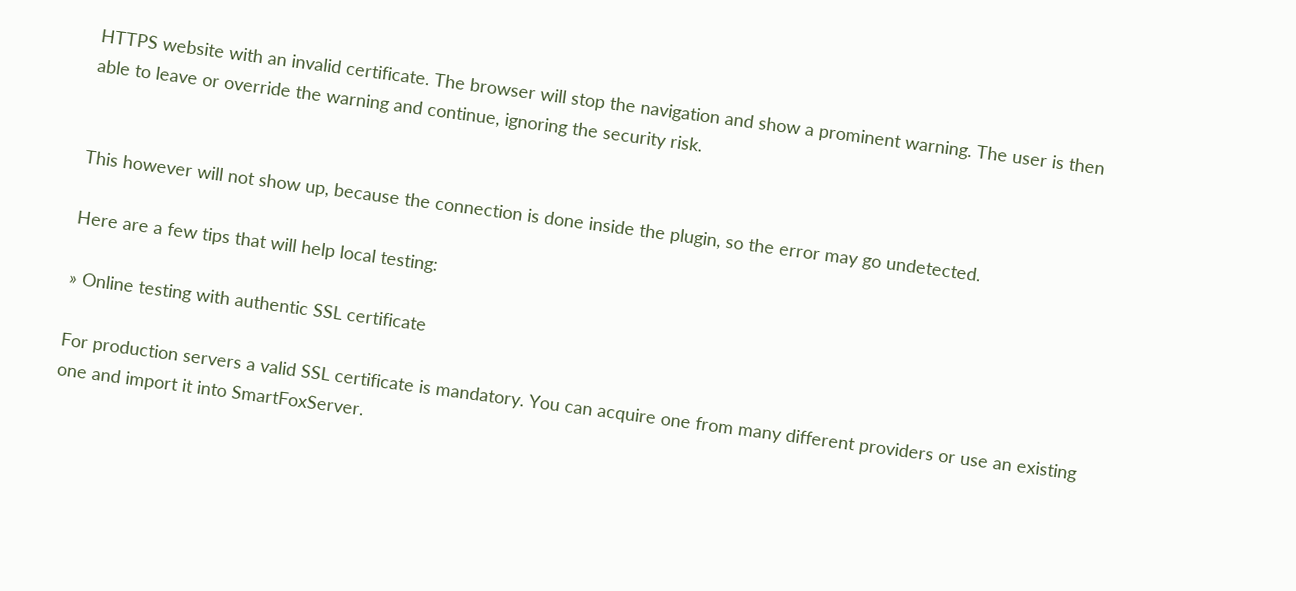HTTPS website with an invalid certificate. The browser will stop the navigation and show a prominent warning. The user is then able to leave or override the warning and continue, ignoring the security risk.


This however will not show up, because the connection is done inside the plugin, so the error may go undetected.

Here are a few tips that will help local testing:

» Online testing with authentic SSL certificate

For production servers a valid SSL certificate is mandatory. You can acquire one from many different providers or use an existing one and import it into SmartFoxServer.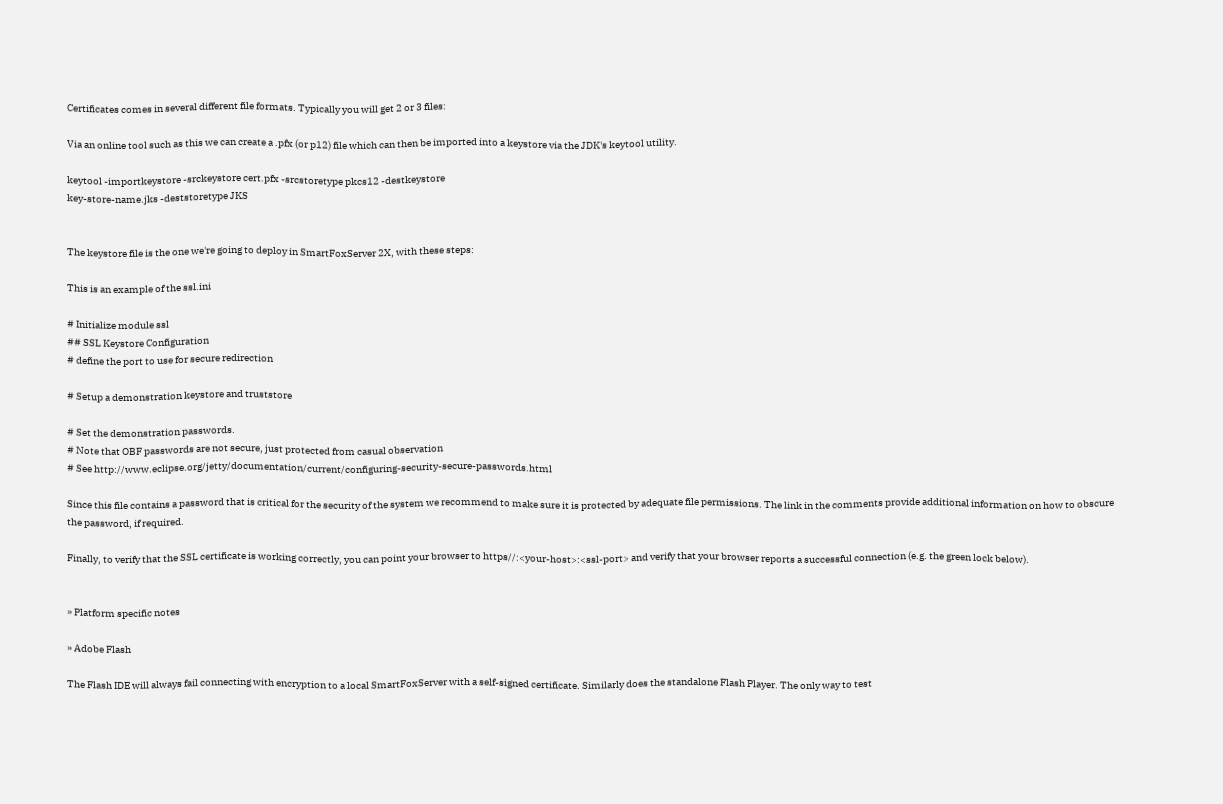Certificates comes in several different file formats. Typically you will get 2 or 3 files:

Via an online tool such as this we can create a .pfx (or p12) file which can then be imported into a keystore via the JDK's keytool utility.

keytool -importkeystore -srckeystore cert.pfx -srcstoretype pkcs12 -destkeystore
key-store-name.jks -deststoretype JKS


The keystore file is the one we're going to deploy in SmartFoxServer 2X, with these steps:

This is an example of the ssl.ini

# Initialize module ssl
## SSL Keystore Configuration
# define the port to use for secure redirection

# Setup a demonstration keystore and truststore

# Set the demonstration passwords.
# Note that OBF passwords are not secure, just protected from casual observation
# See http://www.eclipse.org/jetty/documentation/current/configuring-security-secure-passwords.html

Since this file contains a password that is critical for the security of the system we recommend to make sure it is protected by adequate file permissions. The link in the comments provide additional information on how to obscure the password, if required.

Finally, to verify that the SSL certificate is working correctly, you can point your browser to https//:<your-host>:<ssl-port> and verify that your browser reports a successful connection (e.g. the green lock below).


» Platform specific notes

» Adobe Flash

The Flash IDE will always fail connecting with encryption to a local SmartFoxServer with a self-signed certificate. Similarly does the standalone Flash Player. The only way to test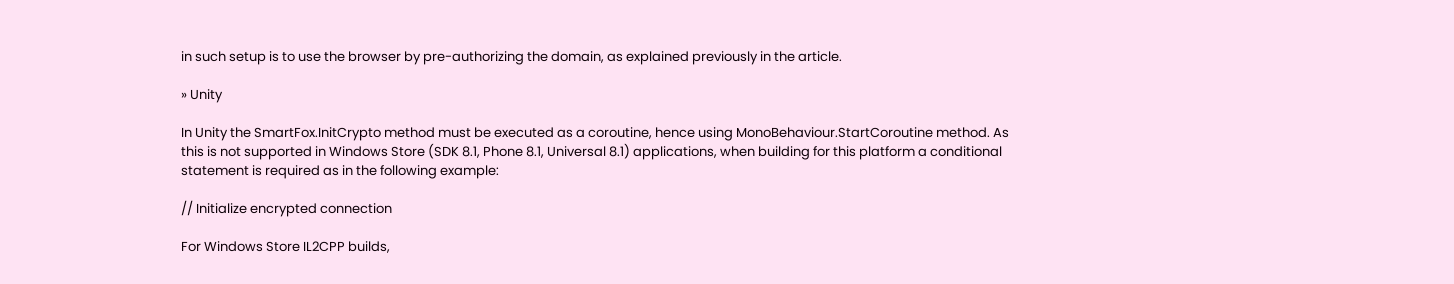in such setup is to use the browser by pre-authorizing the domain, as explained previously in the article.

» Unity

In Unity the SmartFox.InitCrypto method must be executed as a coroutine, hence using MonoBehaviour.StartCoroutine method. As this is not supported in Windows Store (SDK 8.1, Phone 8.1, Universal 8.1) applications, when building for this platform a conditional statement is required as in the following example:

// Initialize encrypted connection

For Windows Store IL2CPP builds,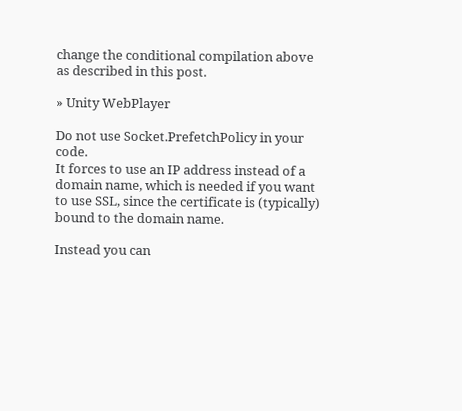change the conditional compilation above as described in this post.

» Unity WebPlayer

Do not use Socket.PrefetchPolicy in your code.
It forces to use an IP address instead of a domain name, which is needed if you want to use SSL, since the certificate is (typically) bound to the domain name.

Instead you can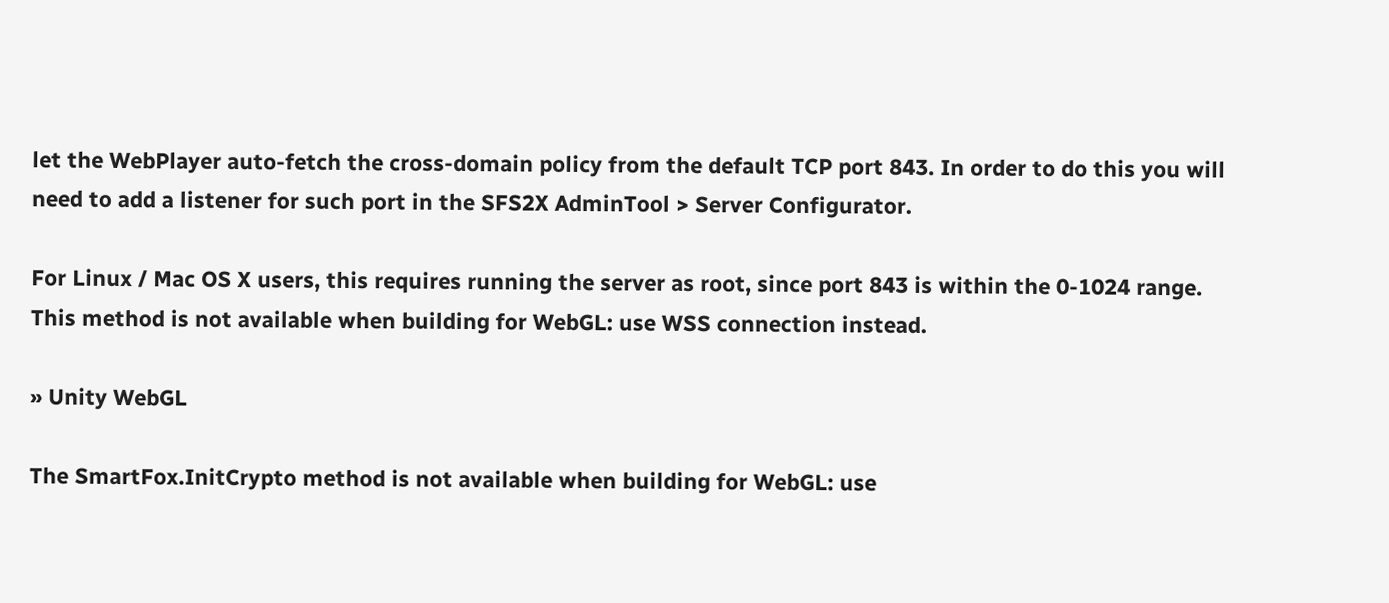let the WebPlayer auto-fetch the cross-domain policy from the default TCP port 843. In order to do this you will need to add a listener for such port in the SFS2X AdminTool > Server Configurator.

For Linux / Mac OS X users, this requires running the server as root, since port 843 is within the 0-1024 range.
This method is not available when building for WebGL: use WSS connection instead.

» Unity WebGL

The SmartFox.InitCrypto method is not available when building for WebGL: use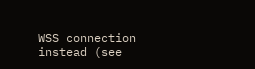WSS connection instead (see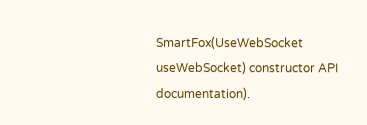SmartFox(UseWebSocket useWebSocket) constructor API documentation).